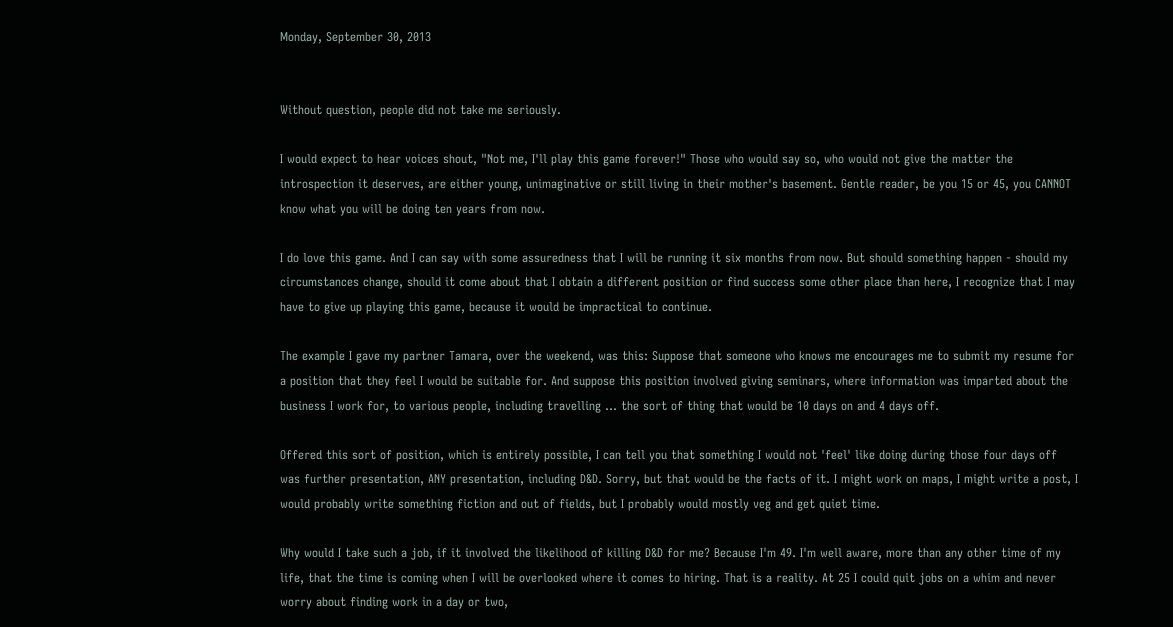Monday, September 30, 2013


Without question, people did not take me seriously.

I would expect to hear voices shout, "Not me, I'll play this game forever!" Those who would say so, who would not give the matter the introspection it deserves, are either young, unimaginative or still living in their mother's basement. Gentle reader, be you 15 or 45, you CANNOT know what you will be doing ten years from now.

I do love this game. And I can say with some assuredness that I will be running it six months from now. But should something happen - should my circumstances change, should it come about that I obtain a different position or find success some other place than here, I recognize that I may have to give up playing this game, because it would be impractical to continue.

The example I gave my partner Tamara, over the weekend, was this: Suppose that someone who knows me encourages me to submit my resume for a position that they feel I would be suitable for. And suppose this position involved giving seminars, where information was imparted about the business I work for, to various people, including travelling ... the sort of thing that would be 10 days on and 4 days off.

Offered this sort of position, which is entirely possible, I can tell you that something I would not 'feel' like doing during those four days off was further presentation, ANY presentation, including D&D. Sorry, but that would be the facts of it. I might work on maps, I might write a post, I would probably write something fiction and out of fields, but I probably would mostly veg and get quiet time.

Why would I take such a job, if it involved the likelihood of killing D&D for me? Because I'm 49. I'm well aware, more than any other time of my life, that the time is coming when I will be overlooked where it comes to hiring. That is a reality. At 25 I could quit jobs on a whim and never worry about finding work in a day or two,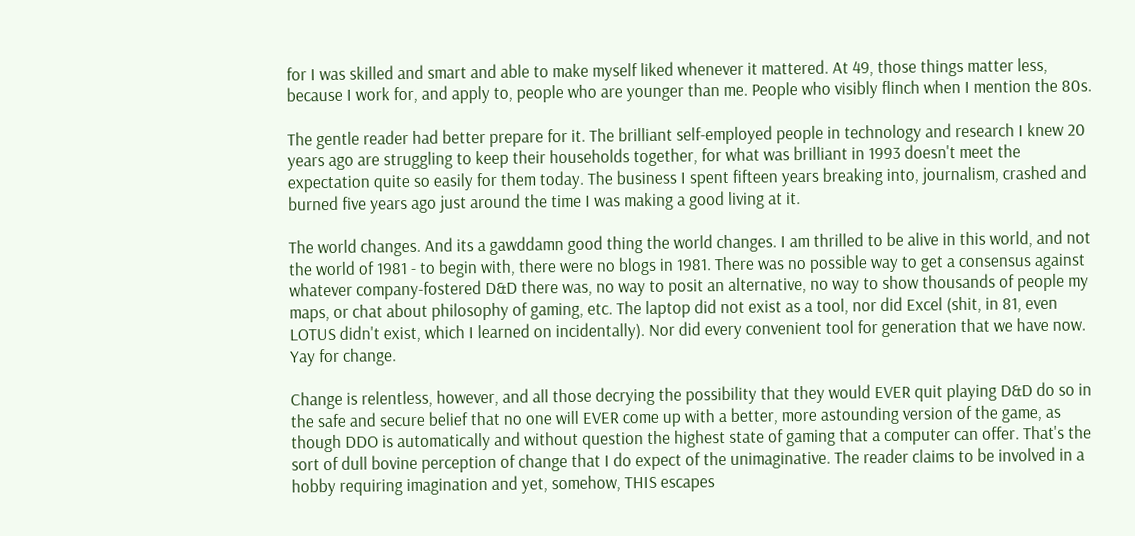for I was skilled and smart and able to make myself liked whenever it mattered. At 49, those things matter less, because I work for, and apply to, people who are younger than me. People who visibly flinch when I mention the 80s.

The gentle reader had better prepare for it. The brilliant self-employed people in technology and research I knew 20 years ago are struggling to keep their households together, for what was brilliant in 1993 doesn't meet the expectation quite so easily for them today. The business I spent fifteen years breaking into, journalism, crashed and burned five years ago just around the time I was making a good living at it.

The world changes. And its a gawddamn good thing the world changes. I am thrilled to be alive in this world, and not the world of 1981 - to begin with, there were no blogs in 1981. There was no possible way to get a consensus against whatever company-fostered D&D there was, no way to posit an alternative, no way to show thousands of people my maps, or chat about philosophy of gaming, etc. The laptop did not exist as a tool, nor did Excel (shit, in 81, even LOTUS didn't exist, which I learned on incidentally). Nor did every convenient tool for generation that we have now. Yay for change.

Change is relentless, however, and all those decrying the possibility that they would EVER quit playing D&D do so in the safe and secure belief that no one will EVER come up with a better, more astounding version of the game, as though DDO is automatically and without question the highest state of gaming that a computer can offer. That's the sort of dull bovine perception of change that I do expect of the unimaginative. The reader claims to be involved in a hobby requiring imagination and yet, somehow, THIS escapes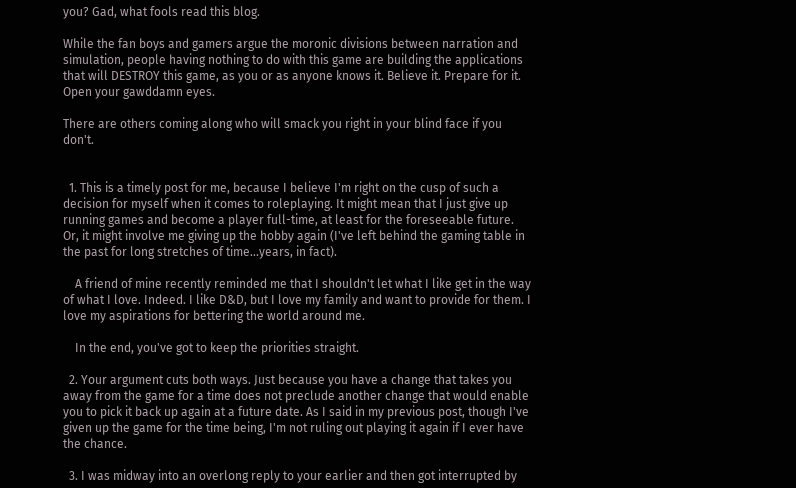you? Gad, what fools read this blog.

While the fan boys and gamers argue the moronic divisions between narration and simulation, people having nothing to do with this game are building the applications that will DESTROY this game, as you or as anyone knows it. Believe it. Prepare for it. Open your gawddamn eyes.

There are others coming along who will smack you right in your blind face if you don't.


  1. This is a timely post for me, because I believe I'm right on the cusp of such a decision for myself when it comes to roleplaying. It might mean that I just give up running games and become a player full-time, at least for the foreseeable future. Or, it might involve me giving up the hobby again (I've left behind the gaming table in the past for long stretches of time...years, in fact).

    A friend of mine recently reminded me that I shouldn't let what I like get in the way of what I love. Indeed. I like D&D, but I love my family and want to provide for them. I love my aspirations for bettering the world around me.

    In the end, you've got to keep the priorities straight.

  2. Your argument cuts both ways. Just because you have a change that takes you away from the game for a time does not preclude another change that would enable you to pick it back up again at a future date. As I said in my previous post, though I've given up the game for the time being, I'm not ruling out playing it again if I ever have the chance.

  3. I was midway into an overlong reply to your earlier and then got interrupted by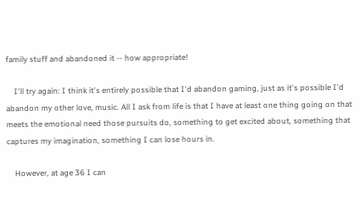family stuff and abandoned it -- how appropriate!

    I'll try again: I think it's entirely possible that I'd abandon gaming, just as it's possible I'd abandon my other love, music. All I ask from life is that I have at least one thing going on that meets the emotional need those pursuits do, something to get excited about, something that captures my imagination, something I can lose hours in.

    However, at age 36 I can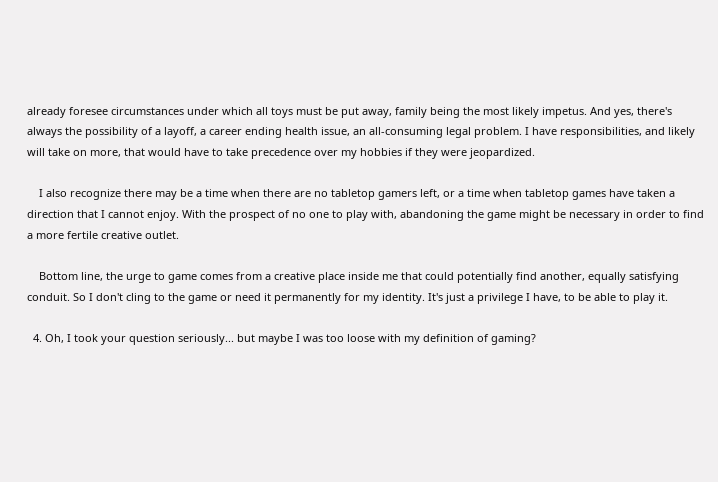already foresee circumstances under which all toys must be put away, family being the most likely impetus. And yes, there's always the possibility of a layoff, a career ending health issue, an all-consuming legal problem. I have responsibilities, and likely will take on more, that would have to take precedence over my hobbies if they were jeopardized.

    I also recognize there may be a time when there are no tabletop gamers left, or a time when tabletop games have taken a direction that I cannot enjoy. With the prospect of no one to play with, abandoning the game might be necessary in order to find a more fertile creative outlet.

    Bottom line, the urge to game comes from a creative place inside me that could potentially find another, equally satisfying conduit. So I don't cling to the game or need it permanently for my identity. It's just a privilege I have, to be able to play it.

  4. Oh, I took your question seriously... but maybe I was too loose with my definition of gaming?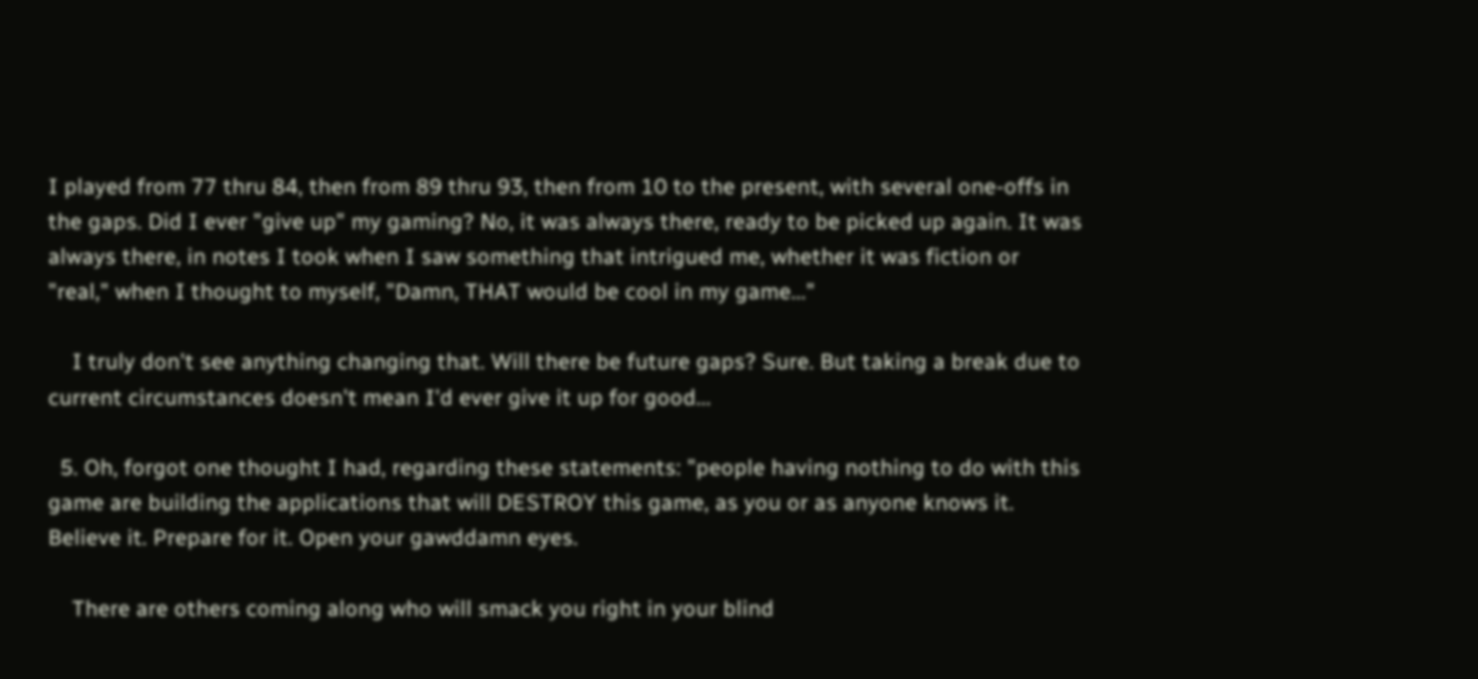I played from 77 thru 84, then from 89 thru 93, then from 10 to the present, with several one-offs in the gaps. Did I ever "give up" my gaming? No, it was always there, ready to be picked up again. It was always there, in notes I took when I saw something that intrigued me, whether it was fiction or "real," when I thought to myself, "Damn, THAT would be cool in my game..."

    I truly don't see anything changing that. Will there be future gaps? Sure. But taking a break due to current circumstances doesn't mean I'd ever give it up for good...

  5. Oh, forgot one thought I had, regarding these statements: "people having nothing to do with this game are building the applications that will DESTROY this game, as you or as anyone knows it. Believe it. Prepare for it. Open your gawddamn eyes.

    There are others coming along who will smack you right in your blind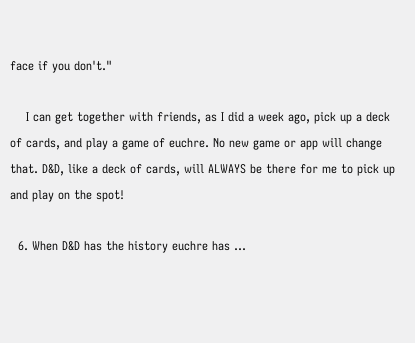face if you don't."

    I can get together with friends, as I did a week ago, pick up a deck of cards, and play a game of euchre. No new game or app will change that. D&D, like a deck of cards, will ALWAYS be there for me to pick up and play on the spot!

  6. When D&D has the history euchre has ...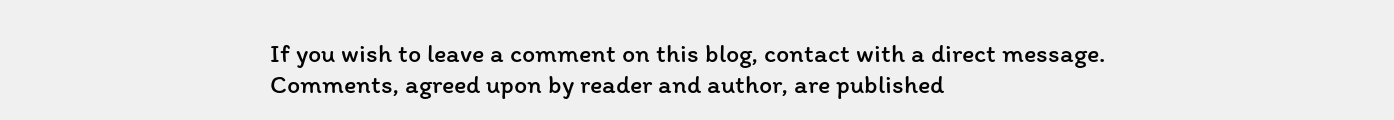If you wish to leave a comment on this blog, contact with a direct message. Comments, agreed upon by reader and author, are published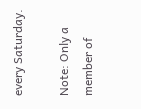every Saturday.

Note: Only a member of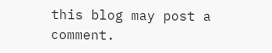this blog may post a comment.